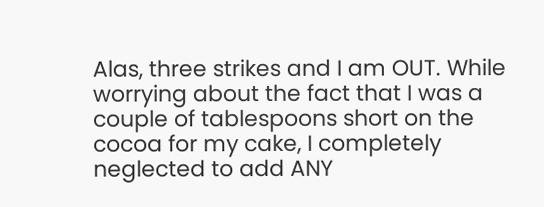Alas, three strikes and I am OUT. While worrying about the fact that I was a couple of tablespoons short on the cocoa for my cake, I completely neglected to add ANY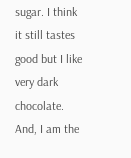sugar. I think it still tastes good but I like very dark chocolate. And, I am the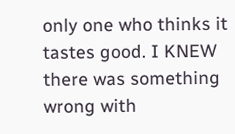only one who thinks it tastes good. I KNEW there was something wrong with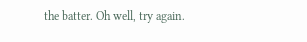the batter. Oh well, try again.